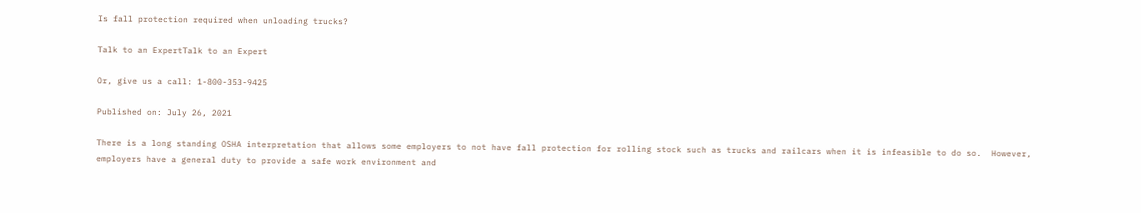Is fall protection required when unloading trucks?

Talk to an ExpertTalk to an Expert

Or, give us a call: 1-800-353-9425

Published on: July 26, 2021

There is a long standing OSHA interpretation that allows some employers to not have fall protection for rolling stock such as trucks and railcars when it is infeasible to do so.  However, employers have a general duty to provide a safe work environment and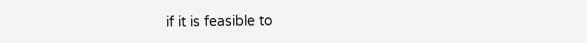if it is feasible to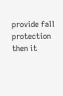provide fall protection then it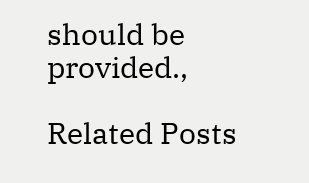should be provided.,

Related Posts